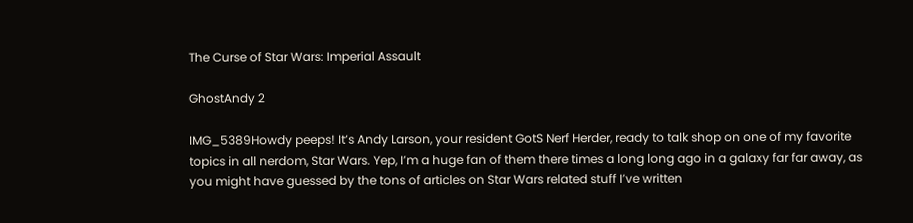The Curse of Star Wars: Imperial Assault

GhostAndy 2

IMG_5389Howdy peeps! It’s Andy Larson, your resident GotS Nerf Herder, ready to talk shop on one of my favorite topics in all nerdom, Star Wars. Yep, I’m a huge fan of them there times a long long ago in a galaxy far far away, as you might have guessed by the tons of articles on Star Wars related stuff I’ve written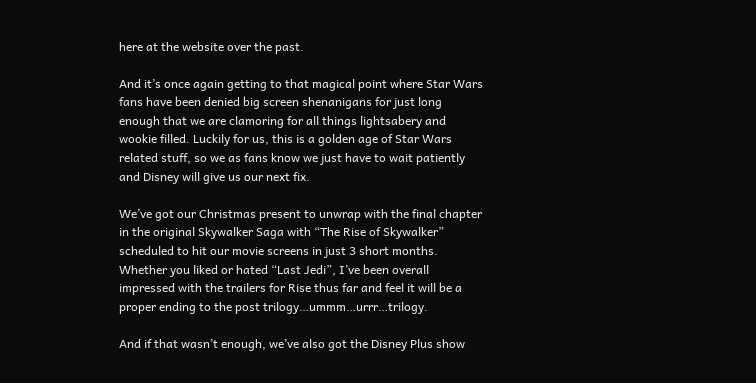here at the website over the past.

And it’s once again getting to that magical point where Star Wars fans have been denied big screen shenanigans for just long enough that we are clamoring for all things lightsabery and wookie filled. Luckily for us, this is a golden age of Star Wars related stuff, so we as fans know we just have to wait patiently and Disney will give us our next fix.

We’ve got our Christmas present to unwrap with the final chapter in the original Skywalker Saga with “The Rise of Skywalker” scheduled to hit our movie screens in just 3 short months. Whether you liked or hated “Last Jedi”, I’ve been overall impressed with the trailers for Rise thus far and feel it will be a proper ending to the post trilogy…ummm…urrr…trilogy.

And if that wasn’t enough, we’ve also got the Disney Plus show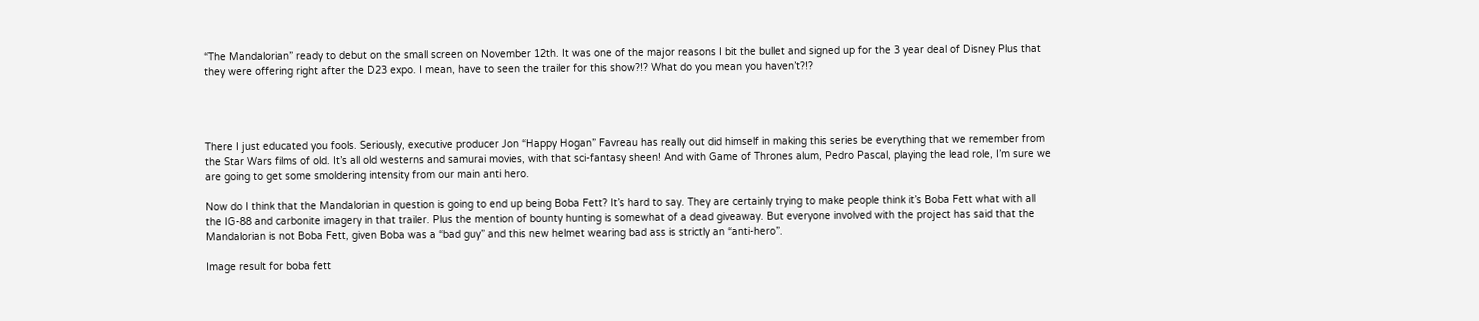“The Mandalorian” ready to debut on the small screen on November 12th. It was one of the major reasons I bit the bullet and signed up for the 3 year deal of Disney Plus that they were offering right after the D23 expo. I mean, have to seen the trailer for this show?!? What do you mean you haven’t?!?




There I just educated you fools. Seriously, executive producer Jon “Happy Hogan” Favreau has really out did himself in making this series be everything that we remember from the Star Wars films of old. It’s all old westerns and samurai movies, with that sci-fantasy sheen! And with Game of Thrones alum, Pedro Pascal, playing the lead role, I’m sure we are going to get some smoldering intensity from our main anti hero.

Now do I think that the Mandalorian in question is going to end up being Boba Fett? It’s hard to say. They are certainly trying to make people think it’s Boba Fett what with all the IG-88 and carbonite imagery in that trailer. Plus the mention of bounty hunting is somewhat of a dead giveaway. But everyone involved with the project has said that the Mandalorian is not Boba Fett, given Boba was a “bad guy” and this new helmet wearing bad ass is strictly an “anti-hero”.

Image result for boba fett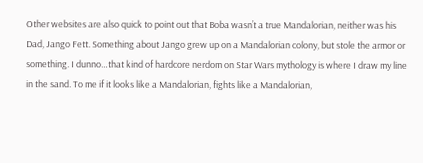Other websites are also quick to point out that Boba wasn’t a true Mandalorian, neither was his Dad, Jango Fett. Something about Jango grew up on a Mandalorian colony, but stole the armor or something. I dunno…that kind of hardcore nerdom on Star Wars mythology is where I draw my line in the sand. To me if it looks like a Mandalorian, fights like a Mandalorian,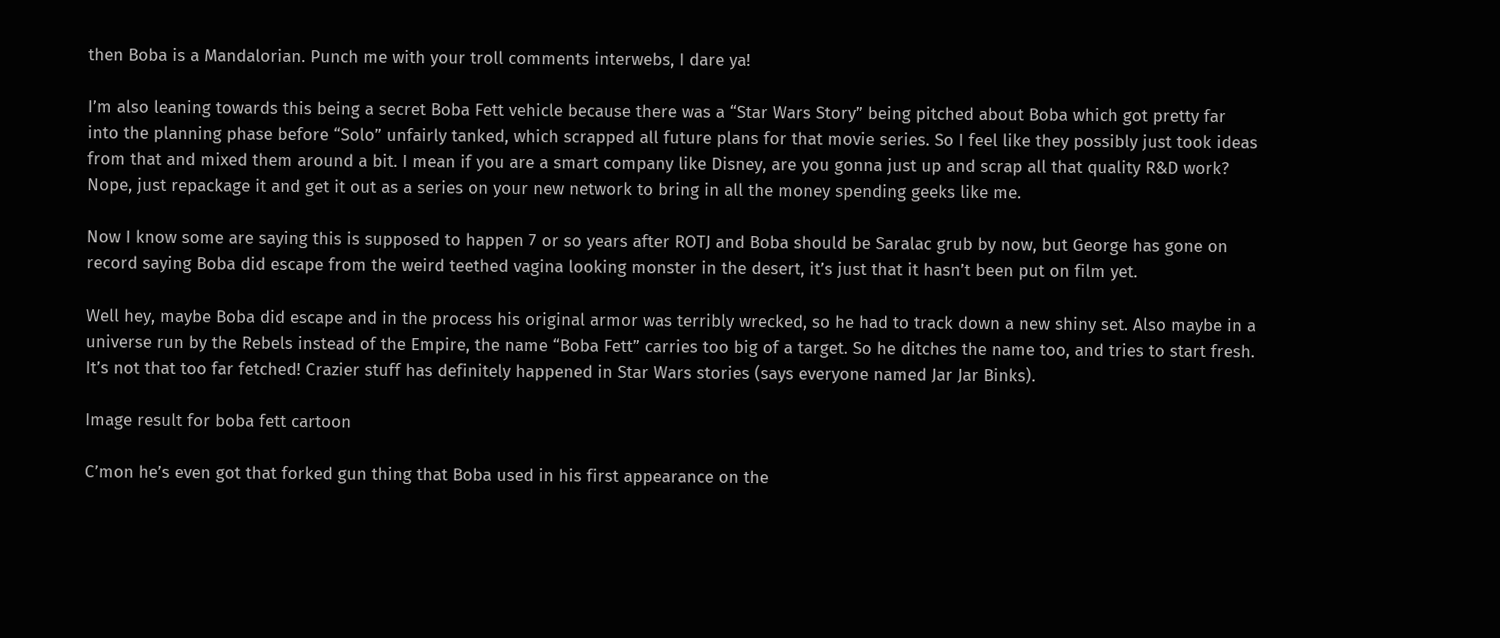then Boba is a Mandalorian. Punch me with your troll comments interwebs, I dare ya!

I’m also leaning towards this being a secret Boba Fett vehicle because there was a “Star Wars Story” being pitched about Boba which got pretty far into the planning phase before “Solo” unfairly tanked, which scrapped all future plans for that movie series. So I feel like they possibly just took ideas from that and mixed them around a bit. I mean if you are a smart company like Disney, are you gonna just up and scrap all that quality R&D work? Nope, just repackage it and get it out as a series on your new network to bring in all the money spending geeks like me.

Now I know some are saying this is supposed to happen 7 or so years after ROTJ and Boba should be Saralac grub by now, but George has gone on record saying Boba did escape from the weird teethed vagina looking monster in the desert, it’s just that it hasn’t been put on film yet.

Well hey, maybe Boba did escape and in the process his original armor was terribly wrecked, so he had to track down a new shiny set. Also maybe in a universe run by the Rebels instead of the Empire, the name “Boba Fett” carries too big of a target. So he ditches the name too, and tries to start fresh. It’s not that too far fetched! Crazier stuff has definitely happened in Star Wars stories (says everyone named Jar Jar Binks).

Image result for boba fett cartoon

C’mon he’s even got that forked gun thing that Boba used in his first appearance on the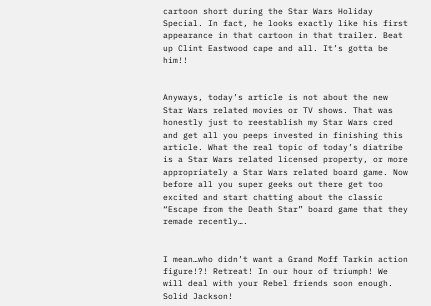cartoon short during the Star Wars Holiday Special. In fact, he looks exactly like his first appearance in that cartoon in that trailer. Beat up Clint Eastwood cape and all. It’s gotta be him!!


Anyways, today’s article is not about the new Star Wars related movies or TV shows. That was honestly just to reestablish my Star Wars cred and get all you peeps invested in finishing this article. What the real topic of today’s diatribe is a Star Wars related licensed property, or more appropriately a Star Wars related board game. Now before all you super geeks out there get too excited and start chatting about the classic “Escape from the Death Star” board game that they remade recently….


I mean…who didn’t want a Grand Moff Tarkin action figure!?! Retreat! In our hour of triumph! We will deal with your Rebel friends soon enough. Solid Jackson!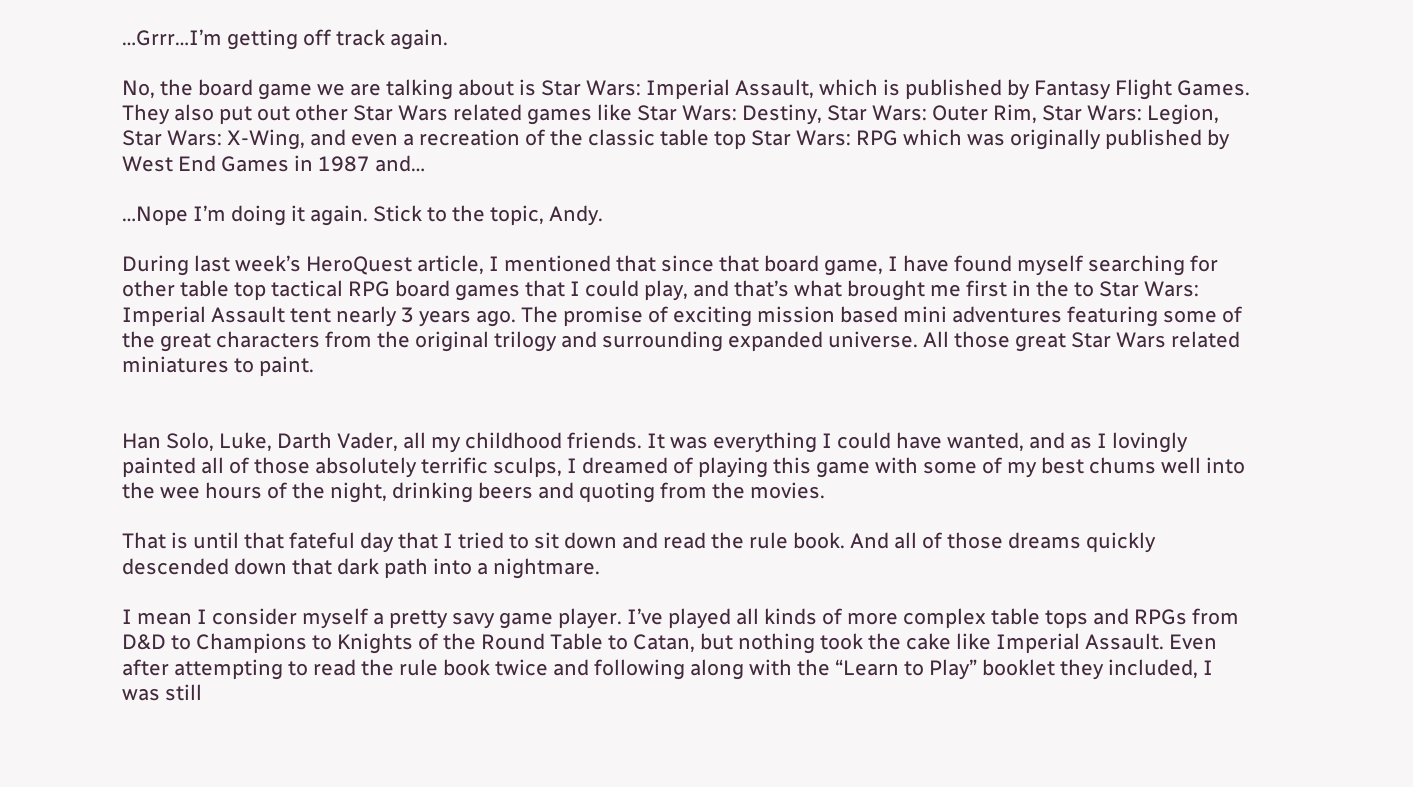…Grrr…I’m getting off track again.

No, the board game we are talking about is Star Wars: Imperial Assault, which is published by Fantasy Flight Games. They also put out other Star Wars related games like Star Wars: Destiny, Star Wars: Outer Rim, Star Wars: Legion, Star Wars: X-Wing, and even a recreation of the classic table top Star Wars: RPG which was originally published by West End Games in 1987 and…

…Nope I’m doing it again. Stick to the topic, Andy.

During last week’s HeroQuest article, I mentioned that since that board game, I have found myself searching for other table top tactical RPG board games that I could play, and that’s what brought me first in the to Star Wars: Imperial Assault tent nearly 3 years ago. The promise of exciting mission based mini adventures featuring some of the great characters from the original trilogy and surrounding expanded universe. All those great Star Wars related miniatures to paint.


Han Solo, Luke, Darth Vader, all my childhood friends. It was everything I could have wanted, and as I lovingly painted all of those absolutely terrific sculps, I dreamed of playing this game with some of my best chums well into the wee hours of the night, drinking beers and quoting from the movies.

That is until that fateful day that I tried to sit down and read the rule book. And all of those dreams quickly descended down that dark path into a nightmare.

I mean I consider myself a pretty savy game player. I’ve played all kinds of more complex table tops and RPGs from D&D to Champions to Knights of the Round Table to Catan, but nothing took the cake like Imperial Assault. Even after attempting to read the rule book twice and following along with the “Learn to Play” booklet they included, I was still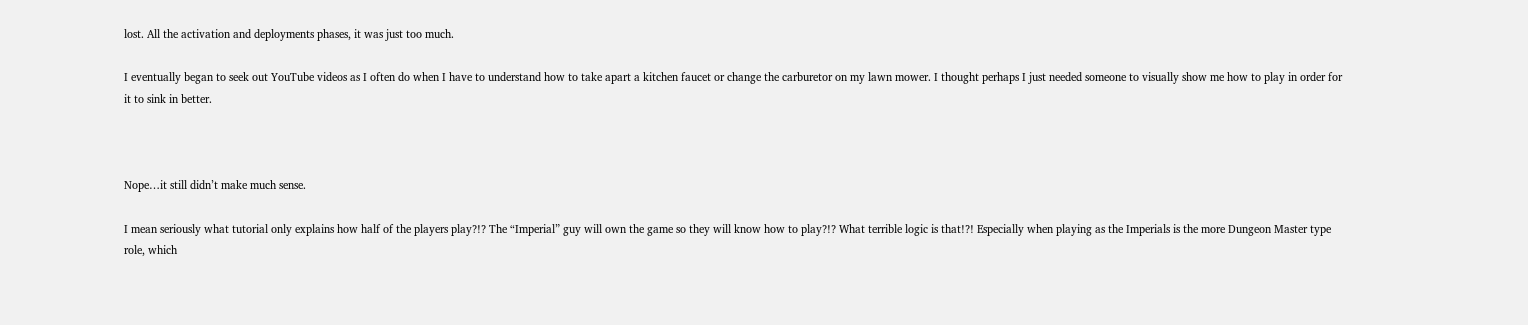lost. All the activation and deployments phases, it was just too much.

I eventually began to seek out YouTube videos as I often do when I have to understand how to take apart a kitchen faucet or change the carburetor on my lawn mower. I thought perhaps I just needed someone to visually show me how to play in order for it to sink in better.



Nope…it still didn’t make much sense.

I mean seriously what tutorial only explains how half of the players play?!? The “Imperial” guy will own the game so they will know how to play?!? What terrible logic is that!?! Especially when playing as the Imperials is the more Dungeon Master type role, which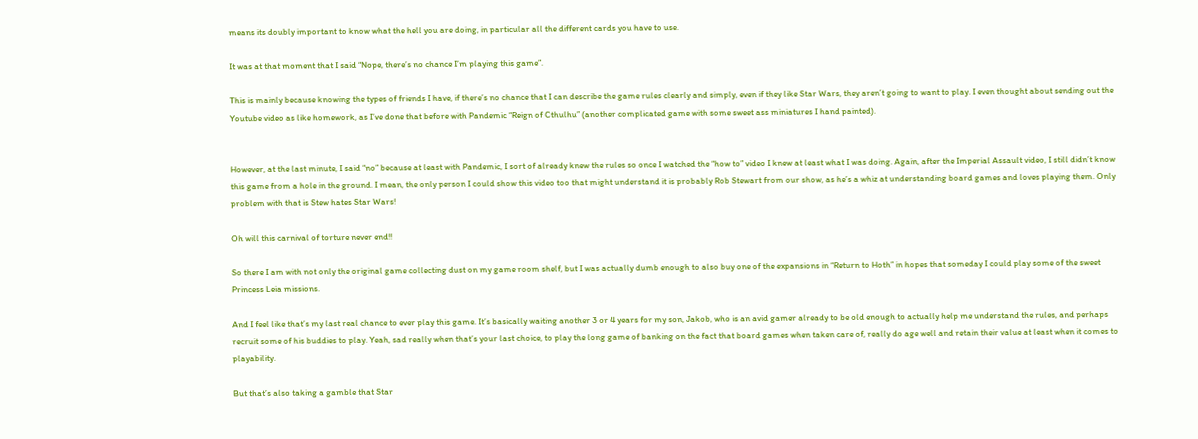means its doubly important to know what the hell you are doing, in particular all the different cards you have to use.

It was at that moment that I said “Nope, there’s no chance I’m playing this game”.

This is mainly because knowing the types of friends I have, if there’s no chance that I can describe the game rules clearly and simply, even if they like Star Wars, they aren’t going to want to play. I even thought about sending out the Youtube video as like homework, as I’ve done that before with Pandemic “Reign of Cthulhu” (another complicated game with some sweet ass miniatures I hand painted).


However, at the last minute, I said “no” because at least with Pandemic, I sort of already knew the rules so once I watched the “how to” video I knew at least what I was doing. Again, after the Imperial Assault video, I still didn’t know this game from a hole in the ground. I mean, the only person I could show this video too that might understand it is probably Rob Stewart from our show, as he’s a whiz at understanding board games and loves playing them. Only problem with that is Stew hates Star Wars!

Oh will this carnival of torture never end!!

So there I am with not only the original game collecting dust on my game room shelf, but I was actually dumb enough to also buy one of the expansions in “Return to Hoth” in hopes that someday I could play some of the sweet Princess Leia missions.

And I feel like that’s my last real chance to ever play this game. It’s basically waiting another 3 or 4 years for my son, Jakob, who is an avid gamer already to be old enough to actually help me understand the rules, and perhaps recruit some of his buddies to play. Yeah, sad really when that’s your last choice, to play the long game of banking on the fact that board games when taken care of, really do age well and retain their value at least when it comes to playability.

But that’s also taking a gamble that Star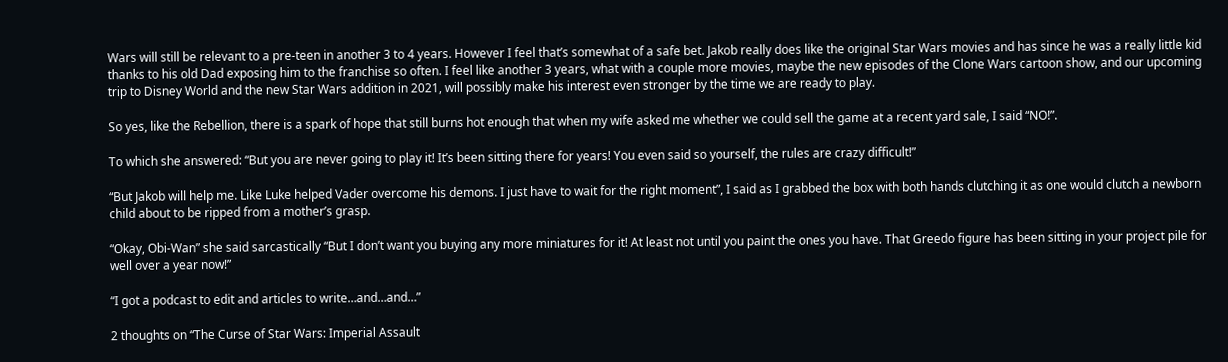Wars will still be relevant to a pre-teen in another 3 to 4 years. However I feel that’s somewhat of a safe bet. Jakob really does like the original Star Wars movies and has since he was a really little kid thanks to his old Dad exposing him to the franchise so often. I feel like another 3 years, what with a couple more movies, maybe the new episodes of the Clone Wars cartoon show, and our upcoming trip to Disney World and the new Star Wars addition in 2021, will possibly make his interest even stronger by the time we are ready to play.

So yes, like the Rebellion, there is a spark of hope that still burns hot enough that when my wife asked me whether we could sell the game at a recent yard sale, I said “NO!”.

To which she answered: “But you are never going to play it! It’s been sitting there for years! You even said so yourself, the rules are crazy difficult!”

“But Jakob will help me. Like Luke helped Vader overcome his demons. I just have to wait for the right moment”, I said as I grabbed the box with both hands clutching it as one would clutch a newborn child about to be ripped from a mother’s grasp.

“Okay, Obi-Wan” she said sarcastically “But I don’t want you buying any more miniatures for it! At least not until you paint the ones you have. That Greedo figure has been sitting in your project pile for well over a year now!”

“I got a podcast to edit and articles to write…and…and…”

2 thoughts on “The Curse of Star Wars: Imperial Assault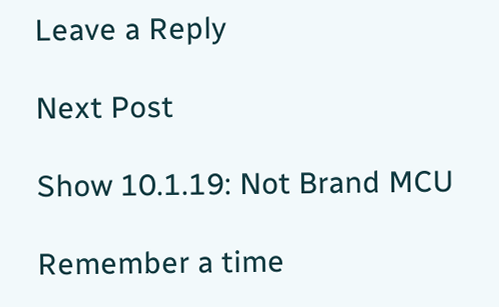Leave a Reply

Next Post

Show 10.1.19: Not Brand MCU

Remember a time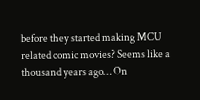before they started making MCU related comic movies? Seems like a thousand years ago… On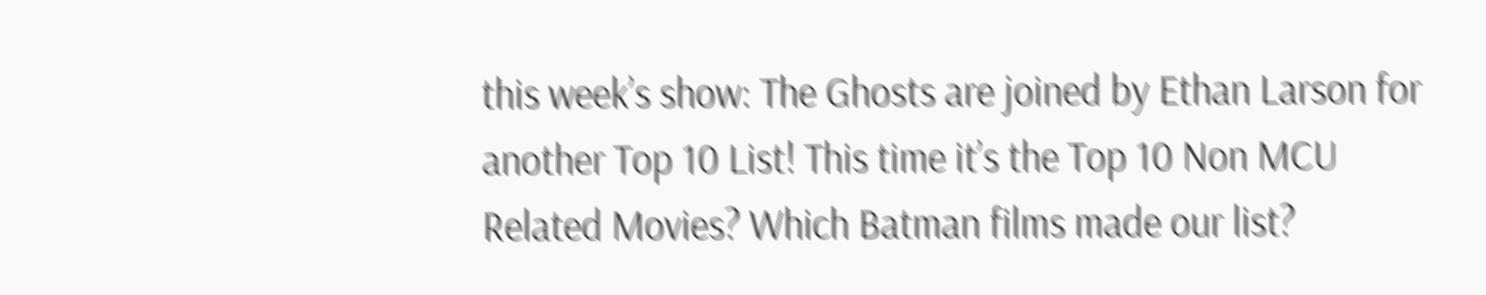this week’s show: The Ghosts are joined by Ethan Larson for another Top 10 List! This time it’s the Top 10 Non MCU Related Movies? Which Batman films made our list?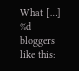What […]
%d bloggers like this: